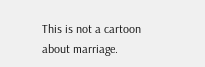This is not a cartoon about marriage.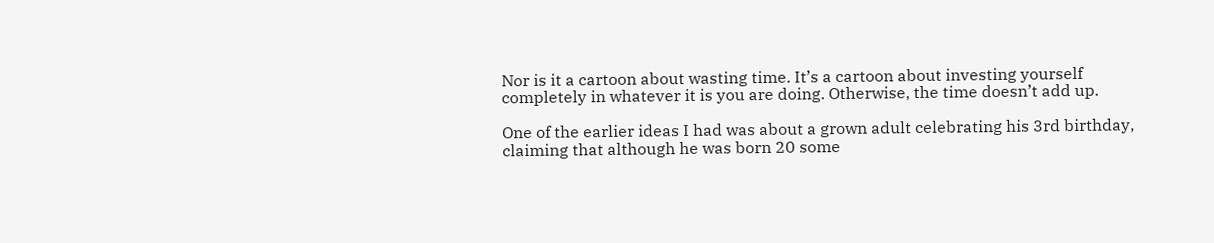Nor is it a cartoon about wasting time. It’s a cartoon about investing yourself completely in whatever it is you are doing. Otherwise, the time doesn’t add up.

One of the earlier ideas I had was about a grown adult celebrating his 3rd birthday, claiming that although he was born 20 some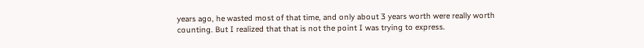years ago, he wasted most of that time, and only about 3 years worth were really worth counting. But I realized that that is not the point I was trying to express.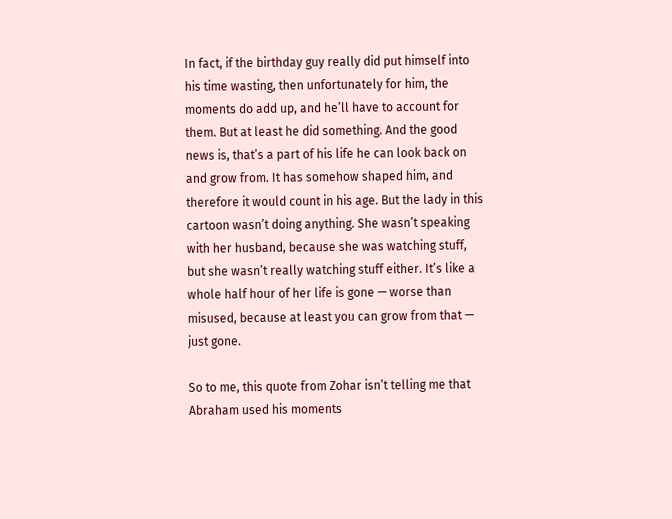In fact, if the birthday guy really did put himself into his time wasting, then unfortunately for him, the moments do add up, and he’ll have to account for them. But at least he did something. And the good news is, that’s a part of his life he can look back on and grow from. It has somehow shaped him, and therefore it would count in his age. But the lady in this cartoon wasn’t doing anything. She wasn’t speaking with her husband, because she was watching stuff, but she wasn’t really watching stuff either. It’s like a whole half hour of her life is gone — worse than misused, because at least you can grow from that — just gone.

So to me, this quote from Zohar isn’t telling me that Abraham used his moments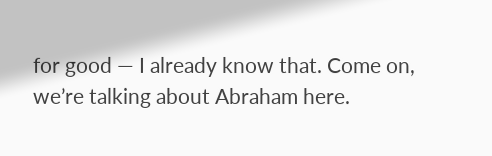for good — I already know that. Come on, we’re talking about Abraham here.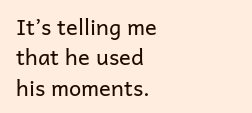It’s telling me that he used his moments.